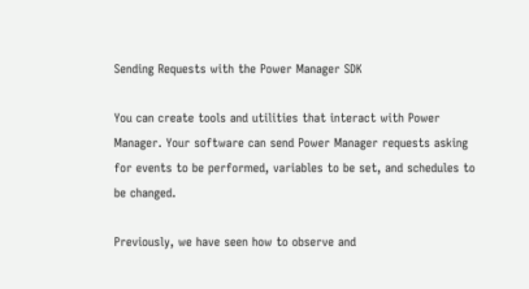Sending Requests with the Power Manager SDK

You can create tools and utilities that interact with Power Manager. Your software can send Power Manager requests asking for events to be performed, variables to be set, and schedules to be changed.

Previously, we have seen how to observe and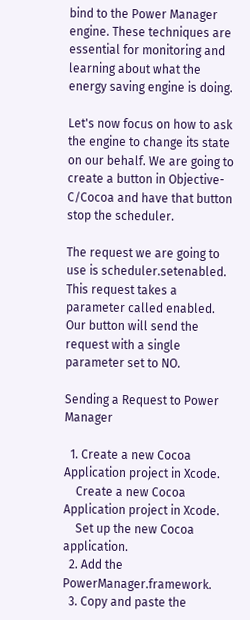bind to the Power Manager engine. These techniques are essential for monitoring and learning about what the energy saving engine is doing.

Let's now focus on how to ask the engine to change its state on our behalf. We are going to create a button in Objective-C/Cocoa and have that button stop the scheduler.

The request we are going to use is scheduler.setenabled. This request takes a parameter called enabled. Our button will send the request with a single parameter set to NO.

Sending a Request to Power Manager

  1. Create a new Cocoa Application project in Xcode.
    Create a new Cocoa Application project in Xcode.
    Set up the new Cocoa application.
  2. Add the PowerManager.framework.
  3. Copy and paste the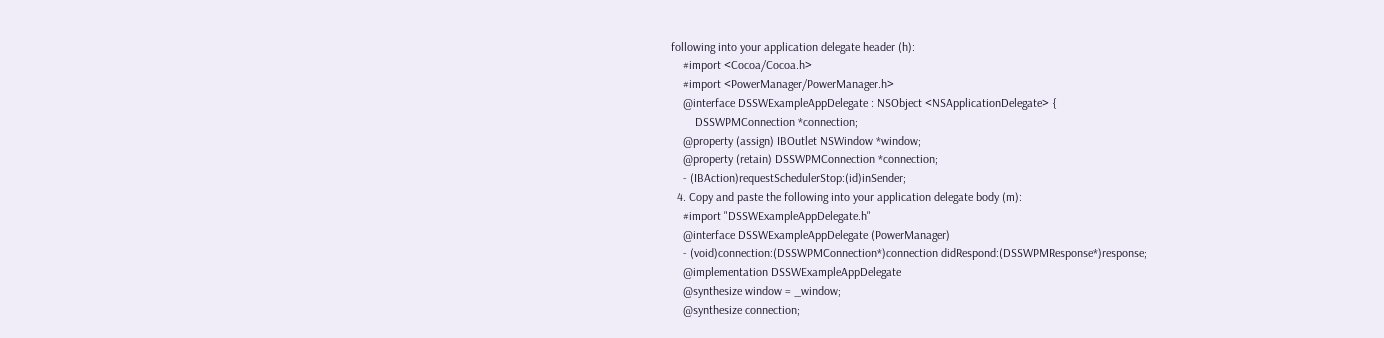following into your application delegate header (h):
    #import <Cocoa/Cocoa.h>
    #import <PowerManager/PowerManager.h>
    @interface DSSWExampleAppDelegate : NSObject <NSApplicationDelegate> {
        DSSWPMConnection *connection;
    @property (assign) IBOutlet NSWindow *window;
    @property (retain) DSSWPMConnection *connection;
    - (IBAction)requestSchedulerStop:(id)inSender;
  4. Copy and paste the following into your application delegate body (m):
    #import "DSSWExampleAppDelegate.h"
    @interface DSSWExampleAppDelegate (PowerManager)
    - (void)connection:(DSSWPMConnection*)connection didRespond:(DSSWPMResponse*)response;
    @implementation DSSWExampleAppDelegate
    @synthesize window = _window;
    @synthesize connection;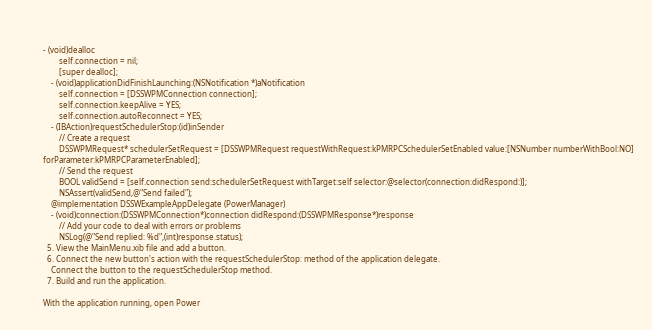- (void)dealloc
        self.connection = nil;
        [super dealloc];
    - (void)applicationDidFinishLaunching:(NSNotification *)aNotification
        self.connection = [DSSWPMConnection connection];
        self.connection.keepAlive = YES;
        self.connection.autoReconnect = YES;
    - (IBAction)requestSchedulerStop:(id)inSender
        // Create a request
        DSSWPMRequest* schedulerSetRequest = [DSSWPMRequest requestWithRequest:kPMRPCSchedulerSetEnabled value:[NSNumber numberWithBool:NO] forParameter:kPMRPCParameterEnabled];
        // Send the request
        BOOL validSend = [self.connection send:schedulerSetRequest withTarget:self selector:@selector(connection:didRespond:)];
        NSAssert(validSend,@"Send failed");
    @implementation DSSWExampleAppDelegate (PowerManager)
    - (void)connection:(DSSWPMConnection*)connection didRespond:(DSSWPMResponse*)response
        // Add your code to deal with errors or problems
        NSLog(@"Send replied: %d",(int)response.status);
  5. View the MainMenu.xib file and add a button.
  6. Connect the new button's action with the requestSchedulerStop: method of the application delegate.
    Connect the button to the requestSchedulerStop method.
  7. Build and run the application.

With the application running, open Power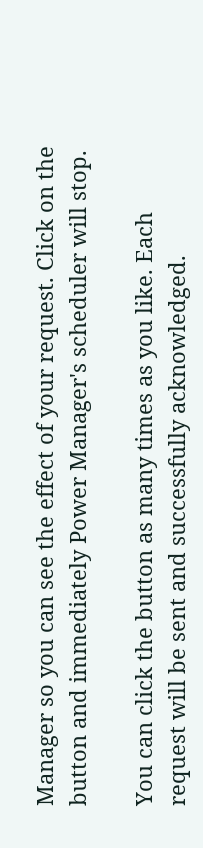Manager so you can see the effect of your request. Click on the button and immediately Power Manager's scheduler will stop.

You can click the button as many times as you like. Each request will be sent and successfully acknowledged.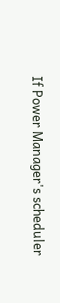If Power Manager's scheduler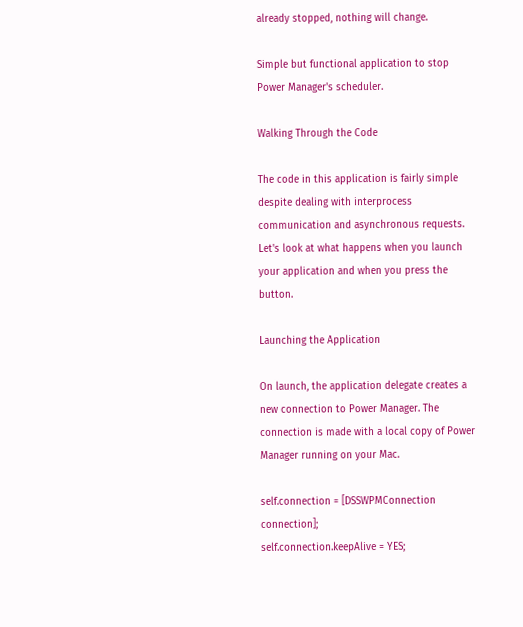already stopped, nothing will change.

Simple but functional application to stop Power Manager's scheduler.

Walking Through the Code

The code in this application is fairly simple despite dealing with interprocess communication and asynchronous requests. Let's look at what happens when you launch your application and when you press the button.

Launching the Application

On launch, the application delegate creates a new connection to Power Manager. The connection is made with a local copy of Power Manager running on your Mac.

self.connection = [DSSWPMConnection connection];
self.connection.keepAlive = YES;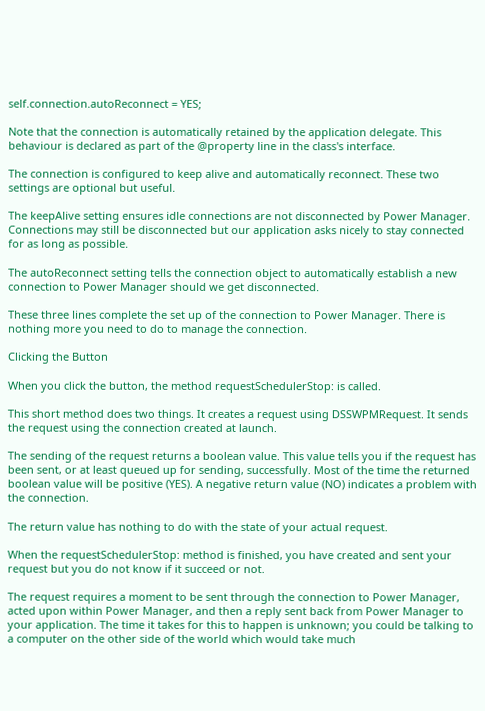self.connection.autoReconnect = YES;

Note that the connection is automatically retained by the application delegate. This behaviour is declared as part of the @property line in the class's interface.

The connection is configured to keep alive and automatically reconnect. These two settings are optional but useful.

The keepAlive setting ensures idle connections are not disconnected by Power Manager. Connections may still be disconnected but our application asks nicely to stay connected for as long as possible.

The autoReconnect setting tells the connection object to automatically establish a new connection to Power Manager should we get disconnected.

These three lines complete the set up of the connection to Power Manager. There is nothing more you need to do to manage the connection.

Clicking the Button

When you click the button, the method requestSchedulerStop: is called.

This short method does two things. It creates a request using DSSWPMRequest. It sends the request using the connection created at launch.

The sending of the request returns a boolean value. This value tells you if the request has been sent, or at least queued up for sending, successfully. Most of the time the returned boolean value will be positive (YES). A negative return value (NO) indicates a problem with the connection.

The return value has nothing to do with the state of your actual request.

When the requestSchedulerStop: method is finished, you have created and sent your request but you do not know if it succeed or not.

The request requires a moment to be sent through the connection to Power Manager, acted upon within Power Manager, and then a reply sent back from Power Manager to your application. The time it takes for this to happen is unknown; you could be talking to a computer on the other side of the world which would take much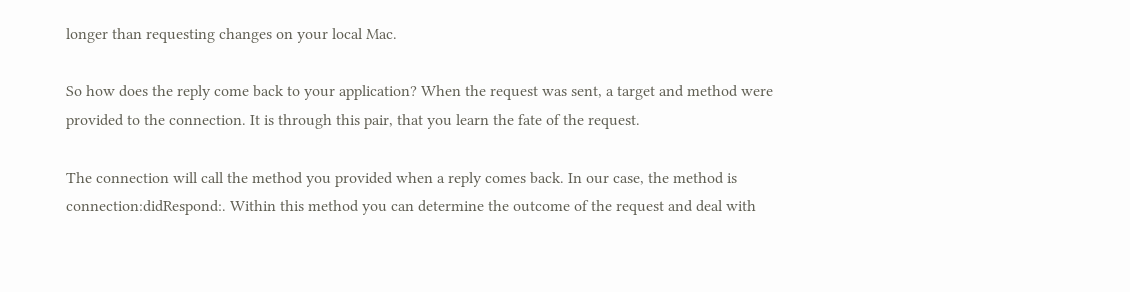longer than requesting changes on your local Mac.

So how does the reply come back to your application? When the request was sent, a target and method were provided to the connection. It is through this pair, that you learn the fate of the request.

The connection will call the method you provided when a reply comes back. In our case, the method is connection:didRespond:. Within this method you can determine the outcome of the request and deal with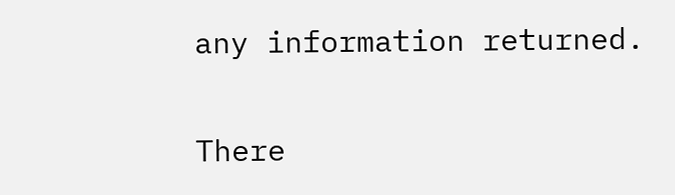any information returned.

There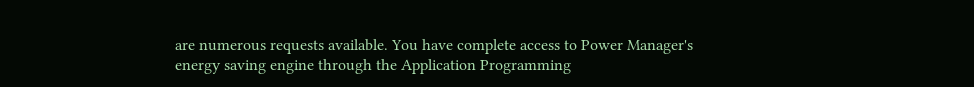are numerous requests available. You have complete access to Power Manager's energy saving engine through the Application Programming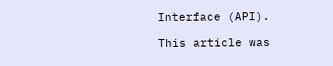Interface (API).

This article was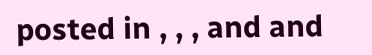posted in , , , and and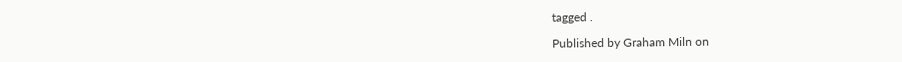tagged .

Published by Graham Miln on